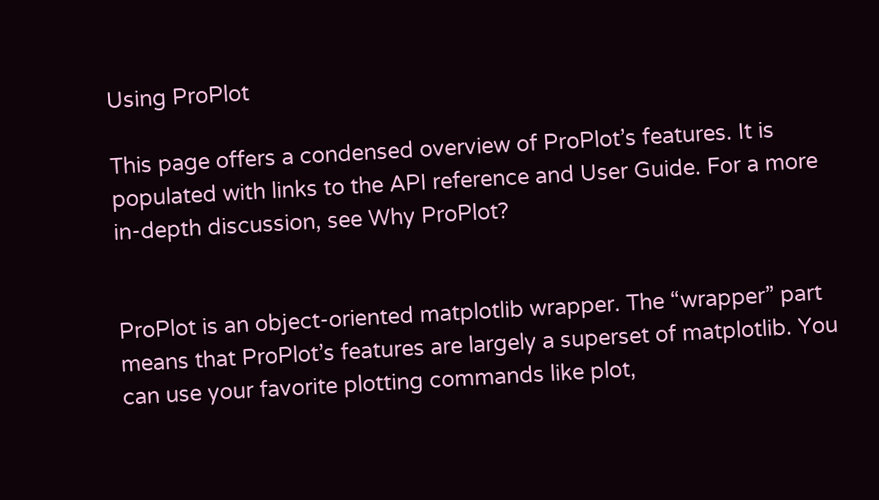Using ProPlot

This page offers a condensed overview of ProPlot’s features. It is populated with links to the API reference and User Guide. For a more in-depth discussion, see Why ProPlot?


ProPlot is an object-oriented matplotlib wrapper. The “wrapper” part means that ProPlot’s features are largely a superset of matplotlib. You can use your favorite plotting commands like plot,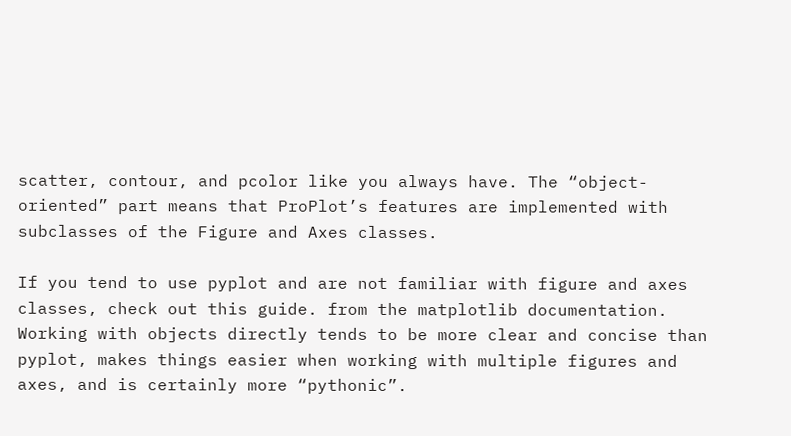scatter, contour, and pcolor like you always have. The “object-oriented” part means that ProPlot’s features are implemented with subclasses of the Figure and Axes classes.

If you tend to use pyplot and are not familiar with figure and axes classes, check out this guide. from the matplotlib documentation. Working with objects directly tends to be more clear and concise than pyplot, makes things easier when working with multiple figures and axes, and is certainly more “pythonic”.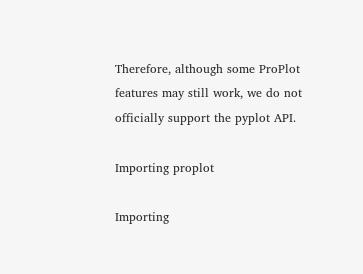Therefore, although some ProPlot features may still work, we do not officially support the pyplot API.

Importing proplot

Importing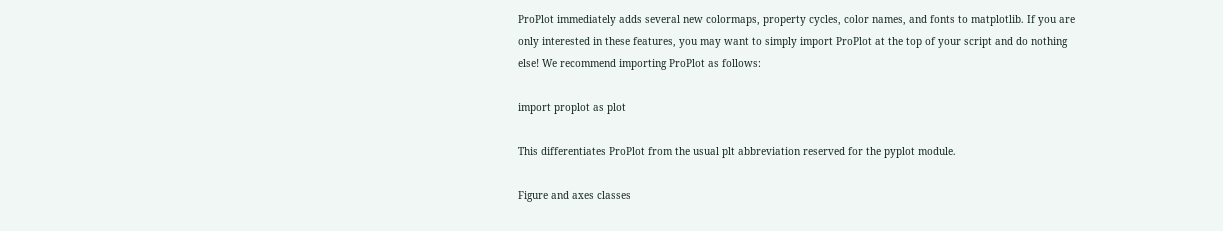ProPlot immediately adds several new colormaps, property cycles, color names, and fonts to matplotlib. If you are only interested in these features, you may want to simply import ProPlot at the top of your script and do nothing else! We recommend importing ProPlot as follows:

import proplot as plot

This differentiates ProPlot from the usual plt abbreviation reserved for the pyplot module.

Figure and axes classes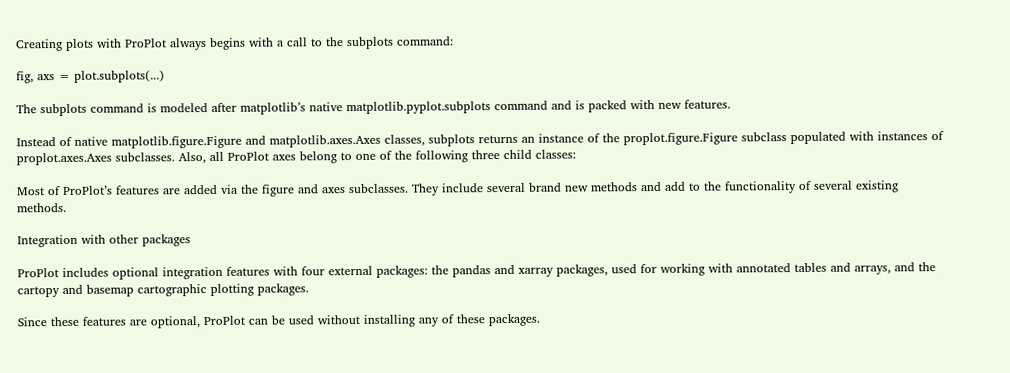Creating plots with ProPlot always begins with a call to the subplots command:

fig, axs = plot.subplots(...)

The subplots command is modeled after matplotlib’s native matplotlib.pyplot.subplots command and is packed with new features.

Instead of native matplotlib.figure.Figure and matplotlib.axes.Axes classes, subplots returns an instance of the proplot.figure.Figure subclass populated with instances of proplot.axes.Axes subclasses. Also, all ProPlot axes belong to one of the following three child classes:

Most of ProPlot’s features are added via the figure and axes subclasses. They include several brand new methods and add to the functionality of several existing methods.

Integration with other packages

ProPlot includes optional integration features with four external packages: the pandas and xarray packages, used for working with annotated tables and arrays, and the cartopy and basemap cartographic plotting packages.

Since these features are optional, ProPlot can be used without installing any of these packages.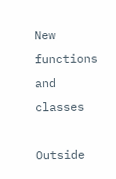New functions and classes

Outside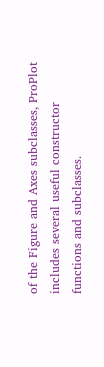of the Figure and Axes subclasses, ProPlot includes several useful constructor functions and subclasses.